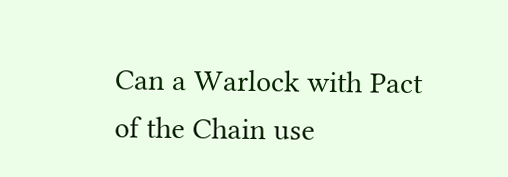Can a Warlock with Pact of the Chain use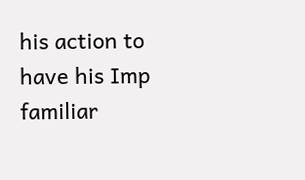his action to have his Imp familiar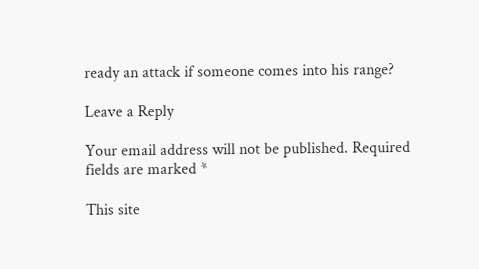ready an attack if someone comes into his range?

Leave a Reply

Your email address will not be published. Required fields are marked *

This site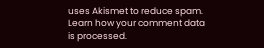uses Akismet to reduce spam. Learn how your comment data is processed.